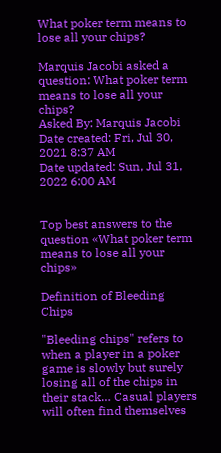What poker term means to lose all your chips?

Marquis Jacobi asked a question: What poker term means to lose all your chips?
Asked By: Marquis Jacobi
Date created: Fri, Jul 30, 2021 8:37 AM
Date updated: Sun, Jul 31, 2022 6:00 AM


Top best answers to the question «What poker term means to lose all your chips»

Definition of Bleeding Chips

"Bleeding chips" refers to when a player in a poker game is slowly but surely losing all of the chips in their stack… Casual players will often find themselves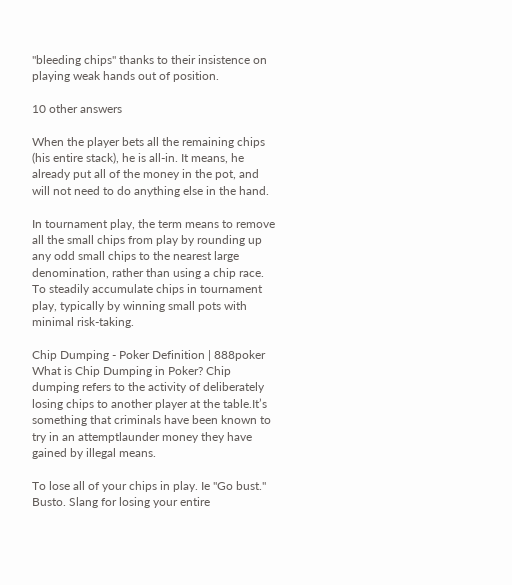"bleeding chips" thanks to their insistence on playing weak hands out of position.

10 other answers

When the player bets all the remaining chips (his entire stack), he is all-in. It means, he already put all of the money in the pot, and will not need to do anything else in the hand.

In tournament play, the term means to remove all the small chips from play by rounding up any odd small chips to the nearest large denomination, rather than using a chip race. To steadily accumulate chips in tournament play, typically by winning small pots with minimal risk-taking.

Chip Dumping - Poker Definition | 888poker What is Chip Dumping in Poker? Chip dumping refers to the activity of deliberately losing chips to another player at the table.It’s something that criminals have been known to try in an attemptlaunder money they have gained by illegal means.

To lose all of your chips in play. Ie "Go bust." Busto. Slang for losing your entire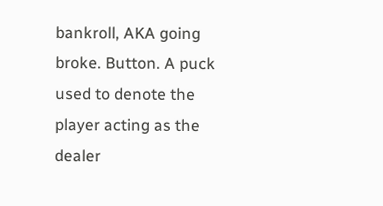bankroll, AKA going broke. Button. A puck used to denote the player acting as the dealer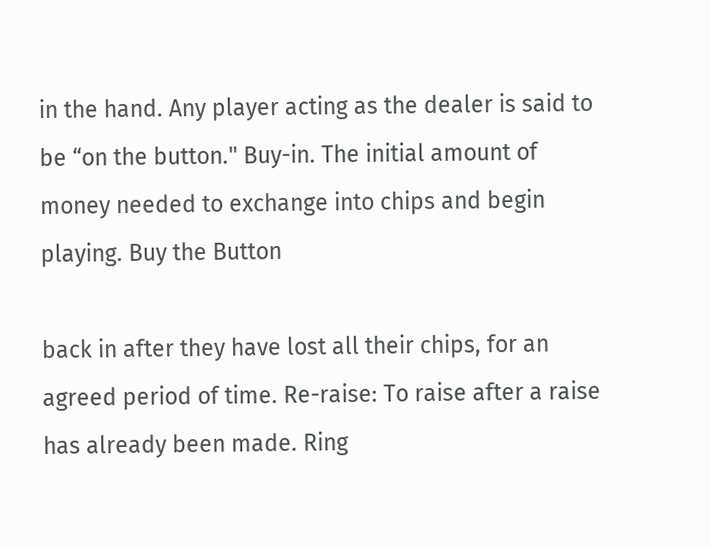in the hand. Any player acting as the dealer is said to be “on the button." Buy-in. The initial amount of money needed to exchange into chips and begin playing. Buy the Button

back in after they have lost all their chips, for an agreed period of time. Re-raise: To raise after a raise has already been made. Ring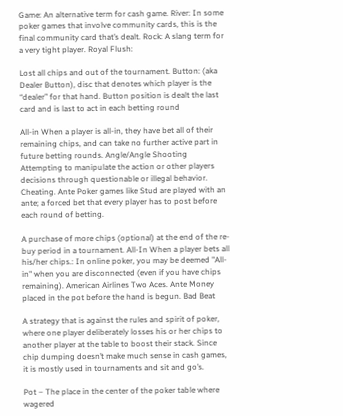Game: An alternative term for cash game. River: In some poker games that involve community cards, this is the final community card that’s dealt. Rock: A slang term for a very tight player. Royal Flush:

Lost all chips and out of the tournament. Button: (aka Dealer Button), disc that denotes which player is the “dealer” for that hand. Button position is dealt the last card and is last to act in each betting round

All-in When a player is all-in, they have bet all of their remaining chips, and can take no further active part in future betting rounds. Angle/Angle Shooting Attempting to manipulate the action or other players decisions through questionable or illegal behavior. Cheating. Ante Poker games like Stud are played with an ante; a forced bet that every player has to post before each round of betting.

A purchase of more chips (optional) at the end of the re-buy period in a tournament. All-In When a player bets all his/her chips.: In online poker, you may be deemed "All-in" when you are disconnected (even if you have chips remaining). American Airlines Two Aces. Ante Money placed in the pot before the hand is begun. Bad Beat

A strategy that is against the rules and spirit of poker, where one player deliberately losses his or her chips to another player at the table to boost their stack. Since chip dumping doesn’t make much sense in cash games, it is mostly used in tournaments and sit and go’s.

Pot – The place in the center of the poker table where wagered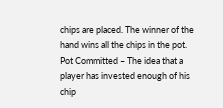chips are placed. The winner of the hand wins all the chips in the pot. Pot Committed – The idea that a player has invested enough of his chip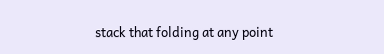stack that folding at any point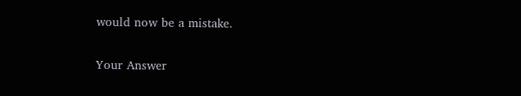would now be a mistake.

Your Answer